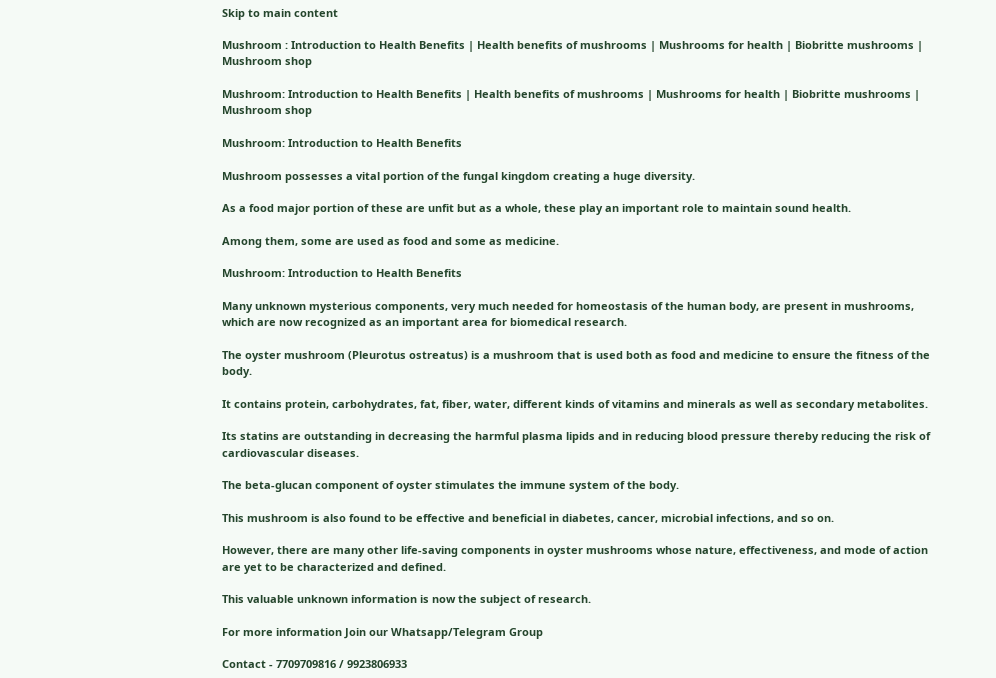Skip to main content

Mushroom : Introduction to Health Benefits | Health benefits of mushrooms | Mushrooms for health | Biobritte mushrooms | Mushroom shop

Mushroom: Introduction to Health Benefits | Health benefits of mushrooms | Mushrooms for health | Biobritte mushrooms | Mushroom shop

Mushroom: Introduction to Health Benefits

Mushroom possesses a vital portion of the fungal kingdom creating a huge diversity.

As a food major portion of these are unfit but as a whole, these play an important role to maintain sound health.

Among them, some are used as food and some as medicine.

Mushroom: Introduction to Health Benefits

Many unknown mysterious components, very much needed for homeostasis of the human body, are present in mushrooms, which are now recognized as an important area for biomedical research.

The oyster mushroom (Pleurotus ostreatus) is a mushroom that is used both as food and medicine to ensure the fitness of the body.

It contains protein, carbohydrates, fat, fiber, water, different kinds of vitamins and minerals as well as secondary metabolites.

Its statins are outstanding in decreasing the harmful plasma lipids and in reducing blood pressure thereby reducing the risk of cardiovascular diseases.

The beta-glucan component of oyster stimulates the immune system of the body.

This mushroom is also found to be effective and beneficial in diabetes, cancer, microbial infections, and so on.

However, there are many other life-saving components in oyster mushrooms whose nature, effectiveness, and mode of action are yet to be characterized and defined.

This valuable unknown information is now the subject of research.

For more information Join our Whatsapp/Telegram Group

Contact - 7709709816 / 9923806933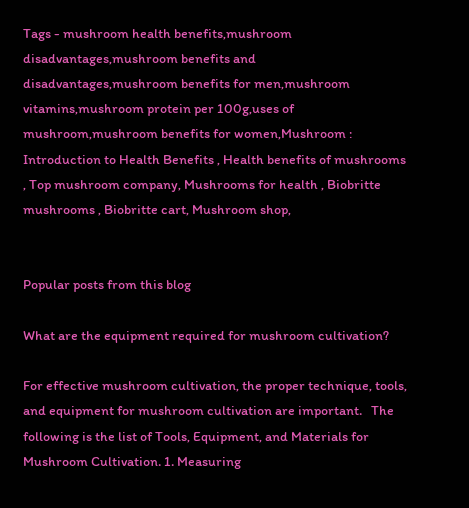Tags - mushroom health benefits,mushroom disadvantages,mushroom benefits and disadvantages,mushroom benefits for men,mushroom vitamins,mushroom protein per 100g,uses of mushroom,mushroom benefits for women,Mushroom : Introduction to Health Benefits , Health benefits of mushrooms , Top mushroom company, Mushrooms for health , Biobritte mushrooms , Biobritte cart, Mushroom shop,


Popular posts from this blog

What are the equipment required for mushroom cultivation?

For effective mushroom cultivation, the proper technique, tools, and equipment for mushroom cultivation are important.   The following is the list of Tools, Equipment, and Materials for Mushroom Cultivation. 1. Measuring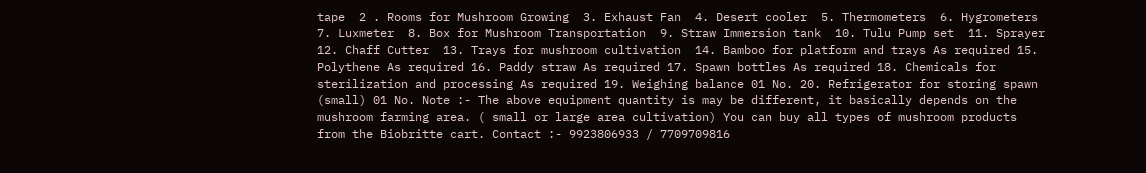tape  2 . Rooms for Mushroom Growing  3. Exhaust Fan  4. Desert cooler  5. Thermometers  6. Hygrometers  7. Luxmeter  8. Box for Mushroom Transportation  9. Straw Immersion tank  10. Tulu Pump set  11. Sprayer  12. Chaff Cutter  13. Trays for mushroom cultivation  14. Bamboo for platform and trays As required 15. Polythene As required 16. Paddy straw As required 17. Spawn bottles As required 18. Chemicals for sterilization and processing As required 19. Weighing balance 01 No. 20. Refrigerator for storing spawn (small) 01 No. Note :- The above equipment quantity is may be different, it basically depends on the mushroom farming area. ( small or large area cultivation) You can buy all types of mushroom products from the Biobritte cart. Contact :- 9923806933 / 7709709816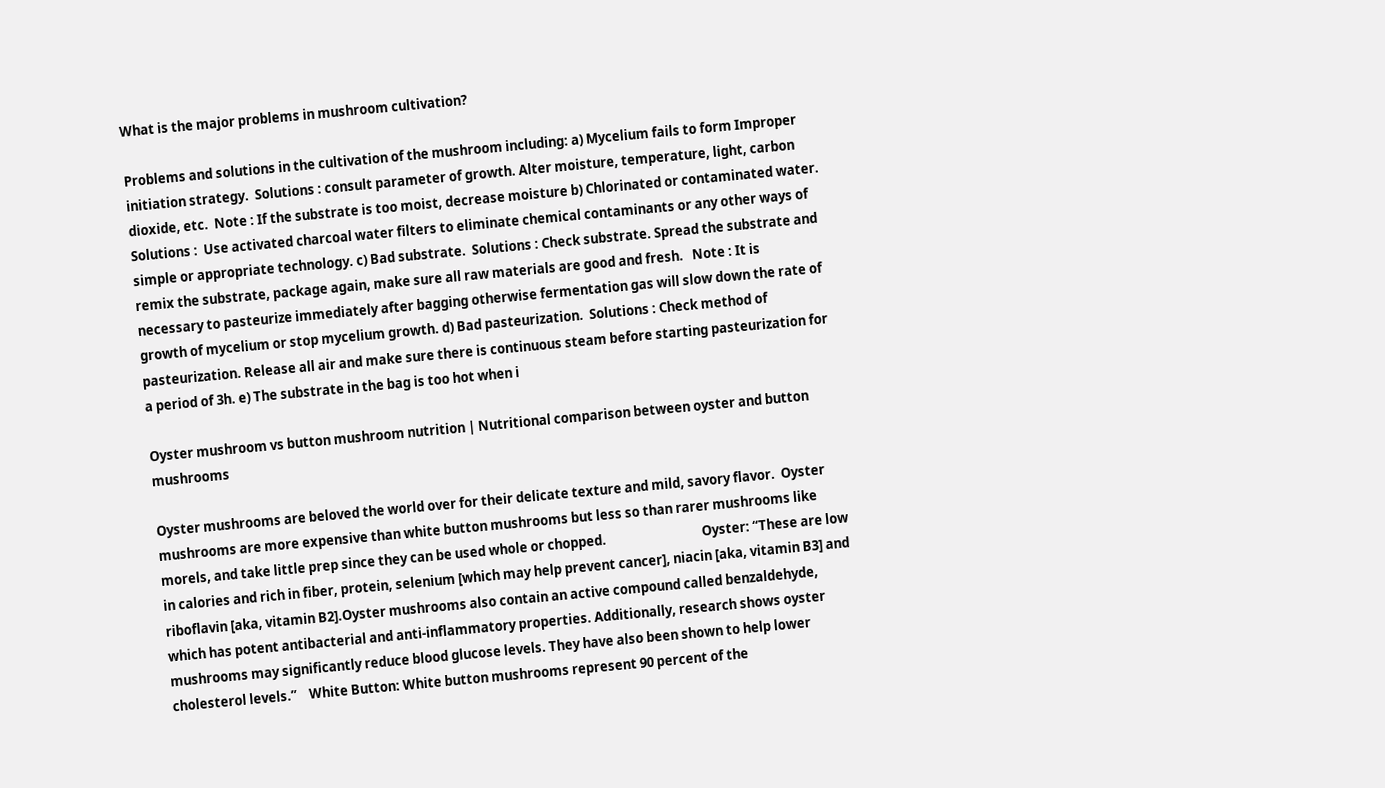What is the major problems in mushroom cultivation?

Problems and solutions in the cultivation of the mushroom including: a) Mycelium fails to form Improper initiation strategy.  Solutions : consult parameter of growth. Alter moisture, temperature, light, carbon dioxide, etc.  Note : If the substrate is too moist, decrease moisture b) Chlorinated or contaminated water.  Solutions :  Use activated charcoal water filters to eliminate chemical contaminants or any other ways of simple or appropriate technology. c) Bad substrate.  Solutions : Check substrate. Spread the substrate and remix the substrate, package again, make sure all raw materials are good and fresh.   Note : It is necessary to pasteurize immediately after bagging otherwise fermentation gas will slow down the rate of growth of mycelium or stop mycelium growth. d) Bad pasteurization.  Solutions : Check method of pasteurization. Release all air and make sure there is continuous steam before starting pasteurization for a period of 3h. e) The substrate in the bag is too hot when i

Oyster mushroom vs button mushroom nutrition | Nutritional comparison between oyster and button mushrooms

Oyster mushrooms are beloved the world over for their delicate texture and mild, savory flavor.  Oyster mushrooms are more expensive than white button mushrooms but less so than rarer mushrooms like morels, and take little prep since they can be used whole or chopped.                                Oyster: “These are low in calories and rich in fiber, protein, selenium [which may help prevent cancer], niacin [aka, vitamin B3] and riboflavin [aka, vitamin B2].Oyster mushrooms also contain an active compound called benzaldehyde, which has potent antibacterial and anti-inflammatory properties. Additionally, research shows oyster mushrooms may significantly reduce blood glucose levels. They have also been shown to help lower cholesterol levels.”    White Button: White button mushrooms represent 90 percent of the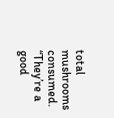total mushrooms consumed. “They’re a good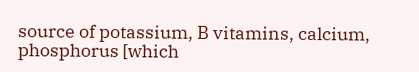source of potassium, B vitamins, calcium, phosphorus [which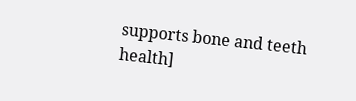supports bone and teeth health]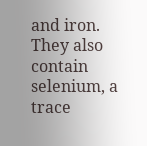and iron. They also contain selenium, a trace